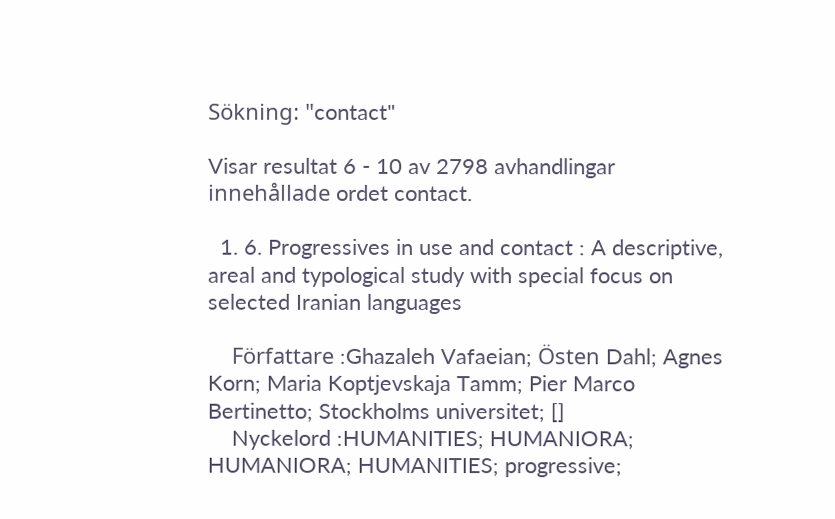Sökning: "contact"

Visar resultat 6 - 10 av 2798 avhandlingar innehållade ordet contact.

  1. 6. Progressives in use and contact : A descriptive, areal and typological study with special focus on selected Iranian languages

    Författare :Ghazaleh Vafaeian; Östen Dahl; Agnes Korn; Maria Koptjevskaja Tamm; Pier Marco Bertinetto; Stockholms universitet; []
    Nyckelord :HUMANITIES; HUMANIORA; HUMANIORA; HUMANITIES; progressive;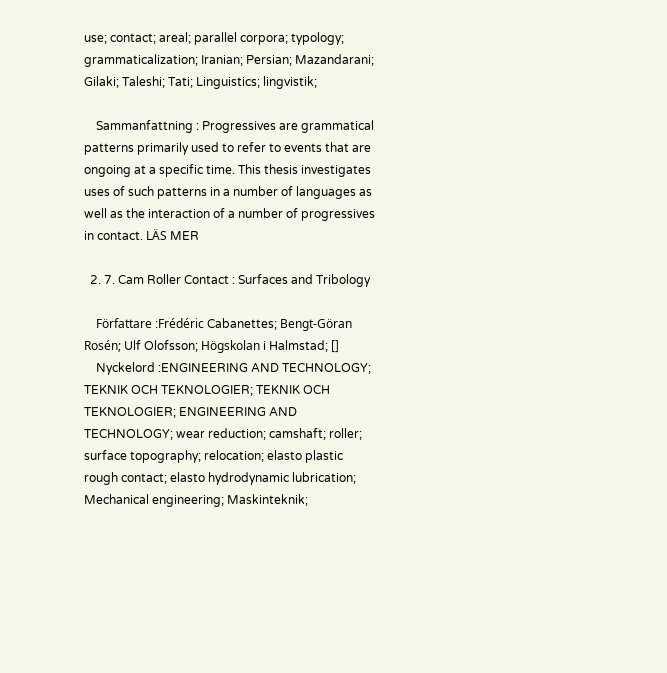use; contact; areal; parallel corpora; typology; grammaticalization; Iranian; Persian; Mazandarani; Gilaki; Taleshi; Tati; Linguistics; lingvistik;

    Sammanfattning : Progressives are grammatical patterns primarily used to refer to events that are ongoing at a specific time. This thesis investigates uses of such patterns in a number of languages as well as the interaction of a number of progressives in contact. LÄS MER

  2. 7. Cam Roller Contact : Surfaces and Tribology

    Författare :Frédéric Cabanettes; Bengt-Göran Rosén; Ulf Olofsson; Högskolan i Halmstad; []
    Nyckelord :ENGINEERING AND TECHNOLOGY; TEKNIK OCH TEKNOLOGIER; TEKNIK OCH TEKNOLOGIER; ENGINEERING AND TECHNOLOGY; wear reduction; camshaft; roller; surface topography; relocation; elasto plastic rough contact; elasto hydrodynamic lubrication; Mechanical engineering; Maskinteknik;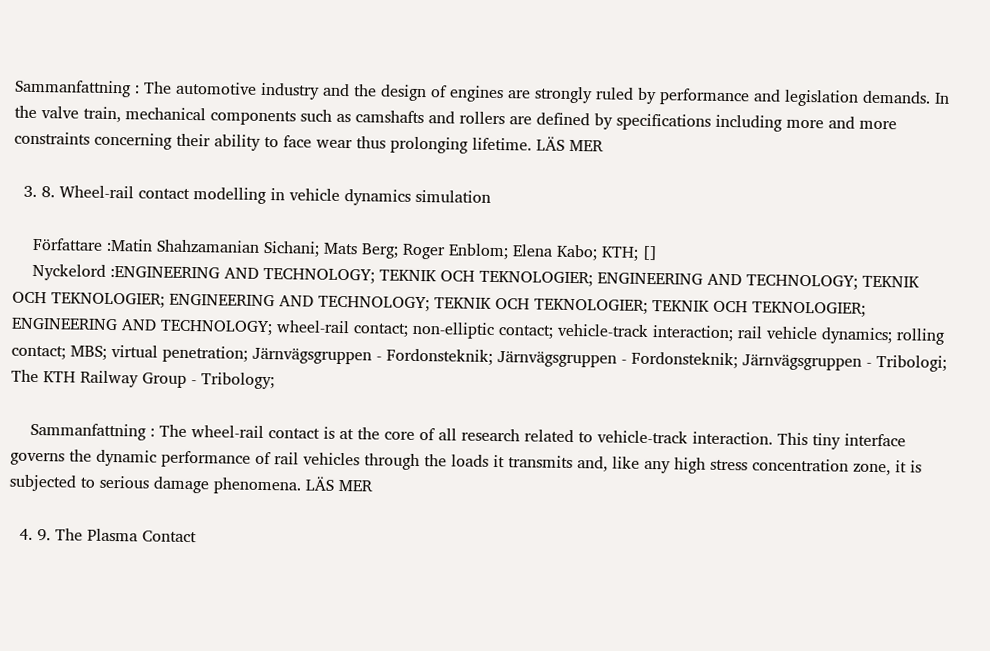Sammanfattning : The automotive industry and the design of engines are strongly ruled by performance and legislation demands. In the valve train, mechanical components such as camshafts and rollers are defined by specifications including more and more constraints concerning their ability to face wear thus prolonging lifetime. LÄS MER

  3. 8. Wheel-rail contact modelling in vehicle dynamics simulation

    Författare :Matin Shahzamanian Sichani; Mats Berg; Roger Enblom; Elena Kabo; KTH; []
    Nyckelord :ENGINEERING AND TECHNOLOGY; TEKNIK OCH TEKNOLOGIER; ENGINEERING AND TECHNOLOGY; TEKNIK OCH TEKNOLOGIER; ENGINEERING AND TECHNOLOGY; TEKNIK OCH TEKNOLOGIER; TEKNIK OCH TEKNOLOGIER; ENGINEERING AND TECHNOLOGY; wheel-rail contact; non-elliptic contact; vehicle-track interaction; rail vehicle dynamics; rolling contact; MBS; virtual penetration; Järnvägsgruppen - Fordonsteknik; Järnvägsgruppen - Fordonsteknik; Järnvägsgruppen - Tribologi; The KTH Railway Group - Tribology;

    Sammanfattning : The wheel-rail contact is at the core of all research related to vehicle-track interaction. This tiny interface governs the dynamic performance of rail vehicles through the loads it transmits and, like any high stress concentration zone, it is subjected to serious damage phenomena. LÄS MER

  4. 9. The Plasma Contact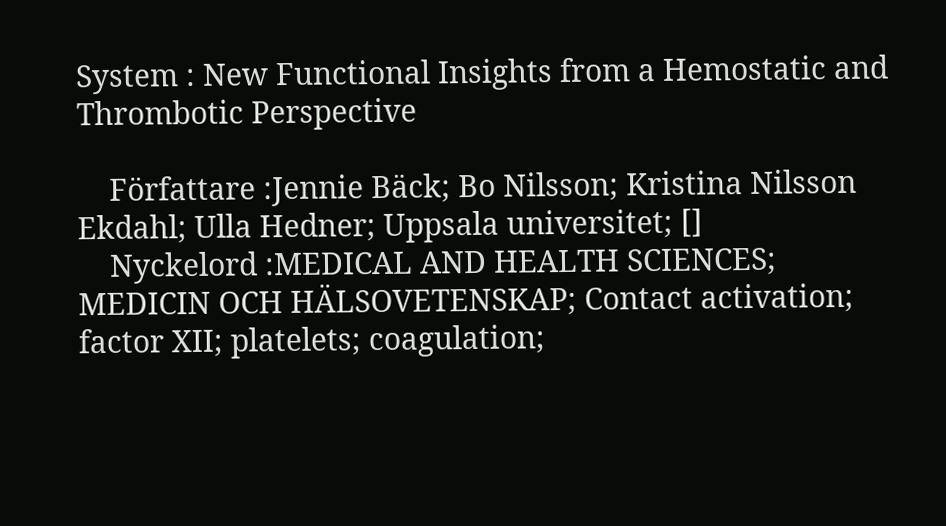System : New Functional Insights from a Hemostatic and Thrombotic Perspective

    Författare :Jennie Bäck; Bo Nilsson; Kristina Nilsson Ekdahl; Ulla Hedner; Uppsala universitet; []
    Nyckelord :MEDICAL AND HEALTH SCIENCES; MEDICIN OCH HÄLSOVETENSKAP; Contact activation; factor XII; platelets; coagulation;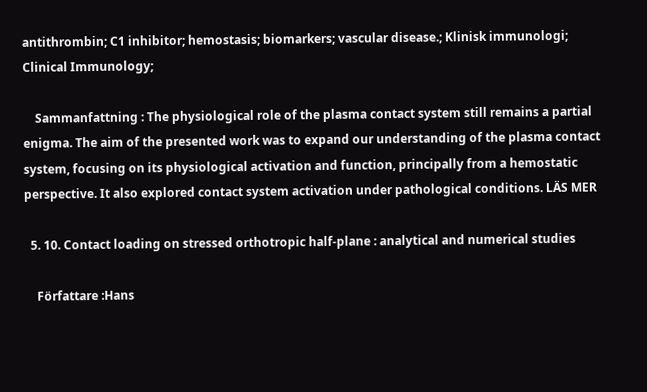antithrombin; C1 inhibitor; hemostasis; biomarkers; vascular disease.; Klinisk immunologi; Clinical Immunology;

    Sammanfattning : The physiological role of the plasma contact system still remains a partial enigma. The aim of the presented work was to expand our understanding of the plasma contact system, focusing on its physiological activation and function, principally from a hemostatic perspective. It also explored contact system activation under pathological conditions. LÄS MER

  5. 10. Contact loading on stressed orthotropic half-plane : analytical and numerical studies

    Författare :Hans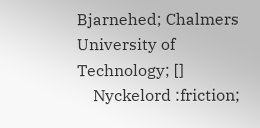Bjarnehed; Chalmers University of Technology; []
    Nyckelord :friction;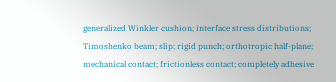generalized Winkler cushion; interface stress distributions; Timoshenko beam; slip; rigid punch; orthotropic half-plane; mechanical contact; frictionless contact; completely adhesive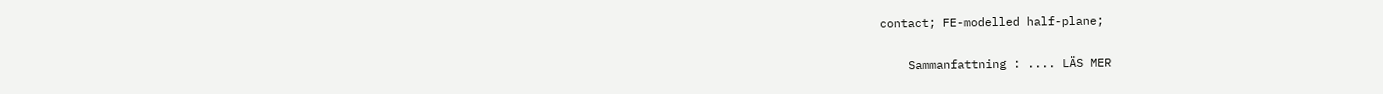contact; FE-modelled half-plane;

    Sammanfattning : .... LÄS MER